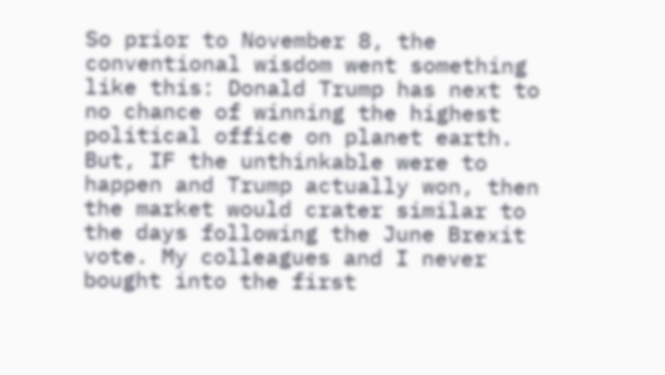So prior to November 8, the conventional wisdom went something like this: Donald Trump has next to no chance of winning the highest political office on planet earth. But, IF the unthinkable were to happen and Trump actually won, then the market would crater similar to the days following the June Brexit vote. My colleagues and I never bought into the first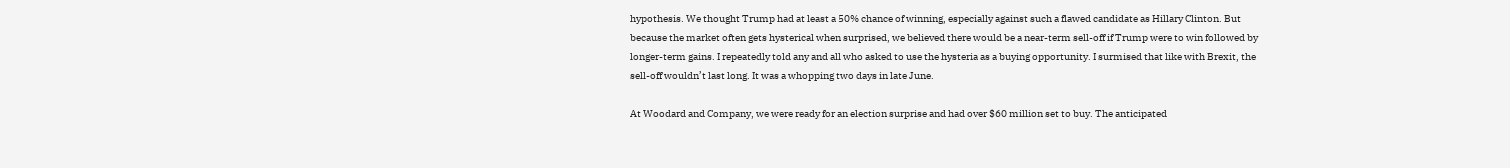hypothesis. We thought Trump had at least a 50% chance of winning, especially against such a flawed candidate as Hillary Clinton. But because the market often gets hysterical when surprised, we believed there would be a near-term sell-off if Trump were to win followed by longer-term gains. I repeatedly told any and all who asked to use the hysteria as a buying opportunity. I surmised that like with Brexit, the sell-off wouldn’t last long. It was a whopping two days in late June.

At Woodard and Company, we were ready for an election surprise and had over $60 million set to buy. The anticipated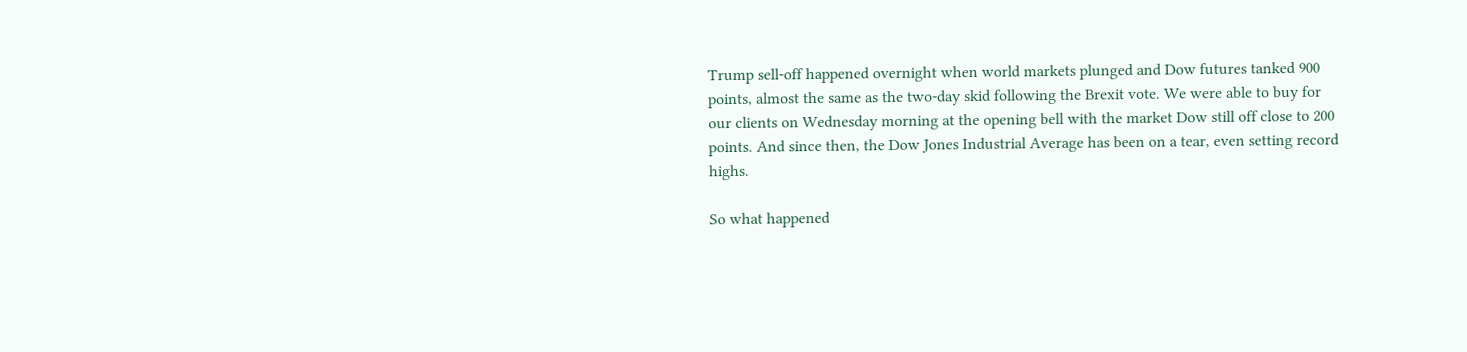Trump sell-off happened overnight when world markets plunged and Dow futures tanked 900 points, almost the same as the two-day skid following the Brexit vote. We were able to buy for our clients on Wednesday morning at the opening bell with the market Dow still off close to 200 points. And since then, the Dow Jones Industrial Average has been on a tear, even setting record highs.

So what happened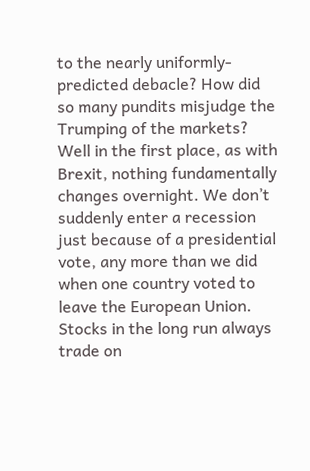to the nearly uniformly-predicted debacle? How did so many pundits misjudge the Trumping of the markets? Well in the first place, as with Brexit, nothing fundamentally changes overnight. We don’t suddenly enter a recession just because of a presidential vote, any more than we did when one country voted to leave the European Union. Stocks in the long run always trade on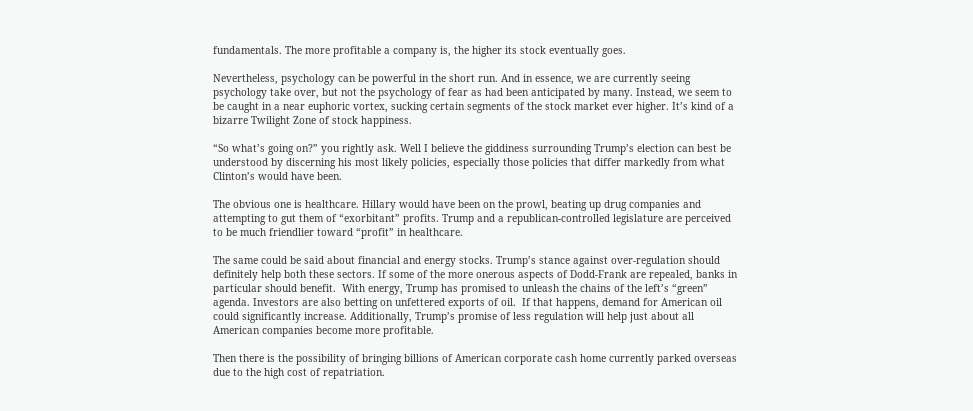fundamentals. The more profitable a company is, the higher its stock eventually goes.

Nevertheless, psychology can be powerful in the short run. And in essence, we are currently seeing psychology take over, but not the psychology of fear as had been anticipated by many. Instead, we seem to be caught in a near euphoric vortex, sucking certain segments of the stock market ever higher. It’s kind of a bizarre Twilight Zone of stock happiness.

“So what’s going on?” you rightly ask. Well I believe the giddiness surrounding Trump’s election can best be understood by discerning his most likely policies, especially those policies that differ markedly from what Clinton’s would have been.

The obvious one is healthcare. Hillary would have been on the prowl, beating up drug companies and attempting to gut them of “exorbitant” profits. Trump and a republican-controlled legislature are perceived to be much friendlier toward “profit” in healthcare.

The same could be said about financial and energy stocks. Trump’s stance against over-regulation should definitely help both these sectors. If some of the more onerous aspects of Dodd-Frank are repealed, banks in particular should benefit.  With energy, Trump has promised to unleash the chains of the left’s “green” agenda. Investors are also betting on unfettered exports of oil.  If that happens, demand for American oil could significantly increase. Additionally, Trump’s promise of less regulation will help just about all American companies become more profitable.

Then there is the possibility of bringing billions of American corporate cash home currently parked overseas due to the high cost of repatriation.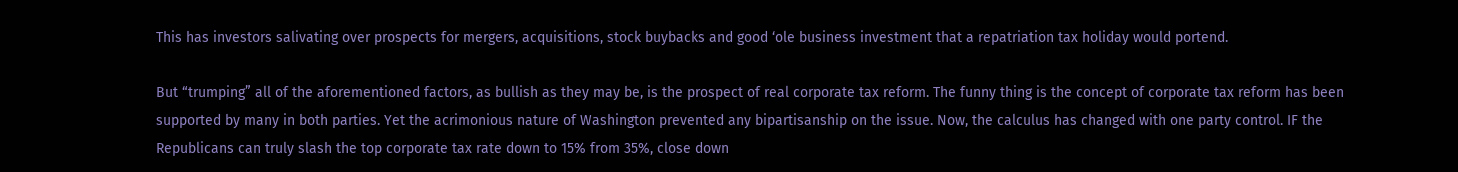This has investors salivating over prospects for mergers, acquisitions, stock buybacks and good ‘ole business investment that a repatriation tax holiday would portend.

But “trumping” all of the aforementioned factors, as bullish as they may be, is the prospect of real corporate tax reform. The funny thing is the concept of corporate tax reform has been supported by many in both parties. Yet the acrimonious nature of Washington prevented any bipartisanship on the issue. Now, the calculus has changed with one party control. IF the Republicans can truly slash the top corporate tax rate down to 15% from 35%, close down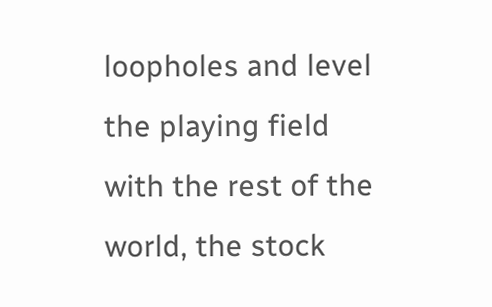loopholes and level the playing field with the rest of the world, the stock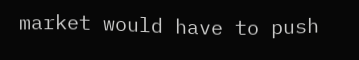market would have to push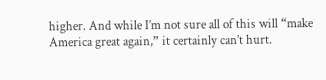higher. And while I’m not sure all of this will “make America great again,” it certainly can’t hurt.